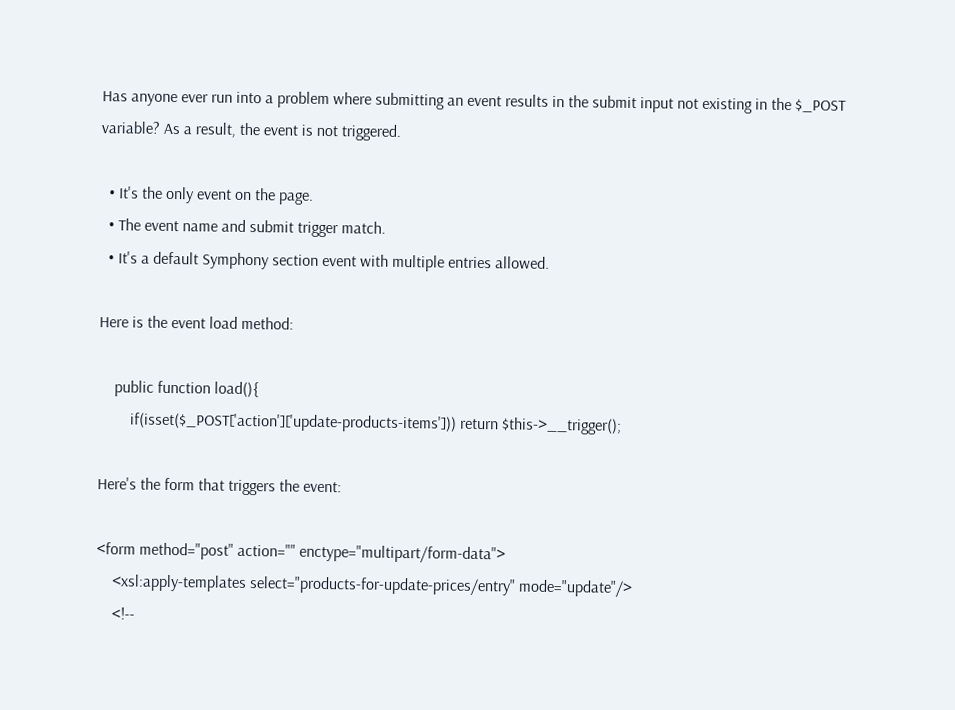Has anyone ever run into a problem where submitting an event results in the submit input not existing in the $_POST variable? As a result, the event is not triggered.

  • It's the only event on the page.
  • The event name and submit trigger match.
  • It's a default Symphony section event with multiple entries allowed.

Here is the event load method:

    public function load(){
        if(isset($_POST['action']['update-products-items'])) return $this->__trigger();

Here's the form that triggers the event:

<form method="post" action="" enctype="multipart/form-data">
    <xsl:apply-templates select="products-for-update-prices/entry" mode="update"/>
    <!--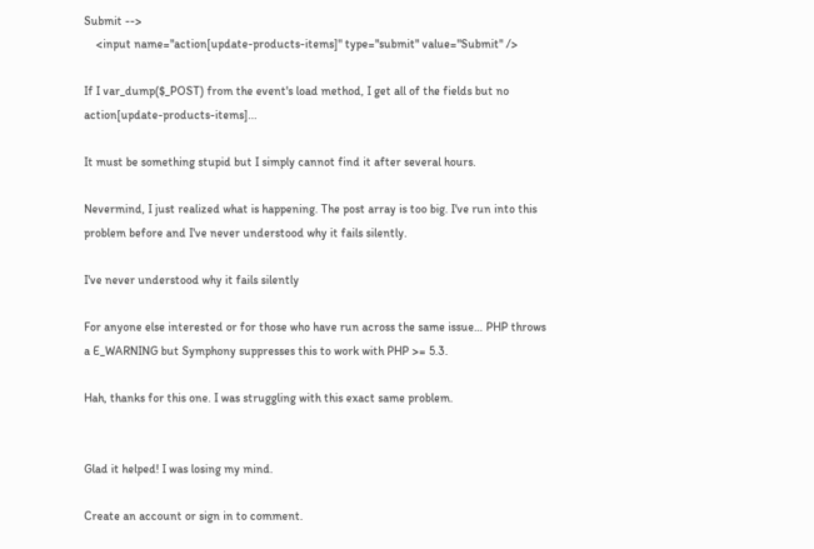Submit -->
    <input name="action[update-products-items]" type="submit" value="Submit" />

If I var_dump($_POST) from the event's load method, I get all of the fields but no action[update-products-items]...

It must be something stupid but I simply cannot find it after several hours.

Nevermind, I just realized what is happening. The post array is too big. I've run into this problem before and I've never understood why it fails silently.

I've never understood why it fails silently

For anyone else interested or for those who have run across the same issue… PHP throws a E_WARNING but Symphony suppresses this to work with PHP >= 5.3.

Hah, thanks for this one. I was struggling with this exact same problem.


Glad it helped! I was losing my mind.

Create an account or sign in to comment.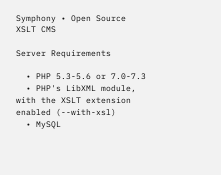Symphony • Open Source XSLT CMS

Server Requirements

  • PHP 5.3-5.6 or 7.0-7.3
  • PHP's LibXML module, with the XSLT extension enabled (--with-xsl)
  • MySQL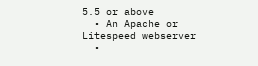5.5 or above
  • An Apache or Litespeed webserver
  •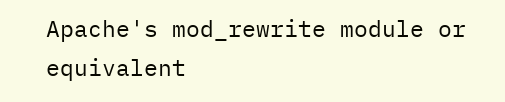Apache's mod_rewrite module or equivalent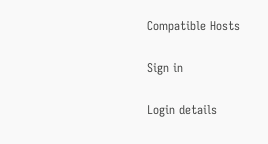Compatible Hosts

Sign in

Login details